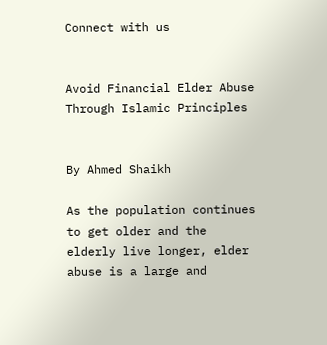Connect with us


Avoid Financial Elder Abuse Through Islamic Principles


By Ahmed Shaikh

As the population continues to get older and the elderly live longer, elder abuse is a large and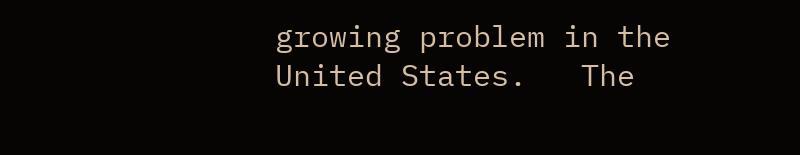growing problem in the United States.   The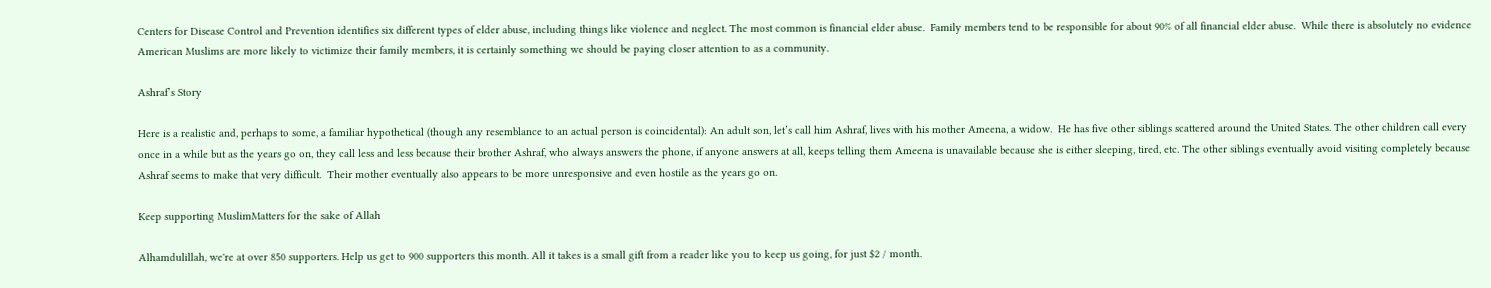Centers for Disease Control and Prevention identifies six different types of elder abuse, including things like violence and neglect. The most common is financial elder abuse.  Family members tend to be responsible for about 90% of all financial elder abuse.  While there is absolutely no evidence American Muslims are more likely to victimize their family members, it is certainly something we should be paying closer attention to as a community.

Ashraf’s Story

Here is a realistic and, perhaps to some, a familiar hypothetical (though any resemblance to an actual person is coincidental): An adult son, let’s call him Ashraf, lives with his mother Ameena, a widow.  He has five other siblings scattered around the United States. The other children call every once in a while but as the years go on, they call less and less because their brother Ashraf, who always answers the phone, if anyone answers at all, keeps telling them Ameena is unavailable because she is either sleeping, tired, etc. The other siblings eventually avoid visiting completely because Ashraf seems to make that very difficult.  Their mother eventually also appears to be more unresponsive and even hostile as the years go on.

Keep supporting MuslimMatters for the sake of Allah

Alhamdulillah, we're at over 850 supporters. Help us get to 900 supporters this month. All it takes is a small gift from a reader like you to keep us going, for just $2 / month.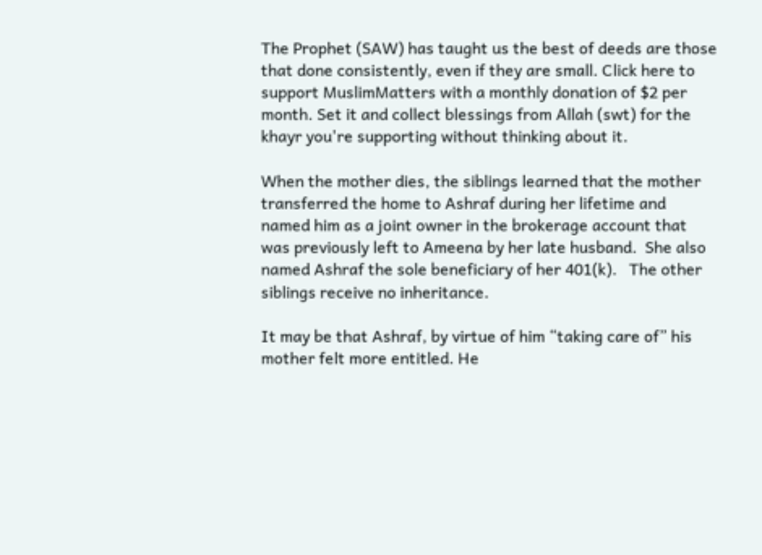The Prophet (SAW) has taught us the best of deeds are those that done consistently, even if they are small. Click here to support MuslimMatters with a monthly donation of $2 per month. Set it and collect blessings from Allah (swt) for the khayr you're supporting without thinking about it.

When the mother dies, the siblings learned that the mother transferred the home to Ashraf during her lifetime and named him as a joint owner in the brokerage account that was previously left to Ameena by her late husband.  She also named Ashraf the sole beneficiary of her 401(k).   The other siblings receive no inheritance.

It may be that Ashraf, by virtue of him “taking care of” his mother felt more entitled. He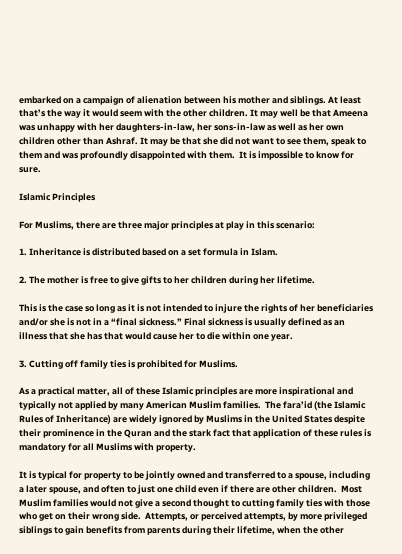embarked on a campaign of alienation between his mother and siblings. At least that’s the way it would seem with the other children. It may well be that Ameena was unhappy with her daughters-in-law, her sons-in-law as well as her own children other than Ashraf. It may be that she did not want to see them, speak to them and was profoundly disappointed with them.  It is impossible to know for sure.

Islamic Principles

For Muslims, there are three major principles at play in this scenario:

1. Inheritance is distributed based on a set formula in Islam.

2. The mother is free to give gifts to her children during her lifetime.

This is the case so long as it is not intended to injure the rights of her beneficiaries and/or she is not in a “final sickness.” Final sickness is usually defined as an illness that she has that would cause her to die within one year.

3. Cutting off family ties is prohibited for Muslims.

As a practical matter, all of these Islamic principles are more inspirational and typically not applied by many American Muslim families.  The fara’id (the Islamic Rules of Inheritance) are widely ignored by Muslims in the United States despite their prominence in the Quran and the stark fact that application of these rules is mandatory for all Muslims with property.

It is typical for property to be jointly owned and transferred to a spouse, including a later spouse, and often to just one child even if there are other children.  Most Muslim families would not give a second thought to cutting family ties with those who get on their wrong side.  Attempts, or perceived attempts, by more privileged siblings to gain benefits from parents during their lifetime, when the other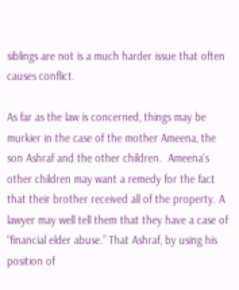siblings are not is a much harder issue that often causes conflict.

As far as the law is concerned, things may be murkier in the case of the mother Ameena, the son Ashraf and the other children.  Ameena’s other children may want a remedy for the fact that their brother received all of the property. A lawyer may well tell them that they have a case of “financial elder abuse.” That Ashraf, by using his position of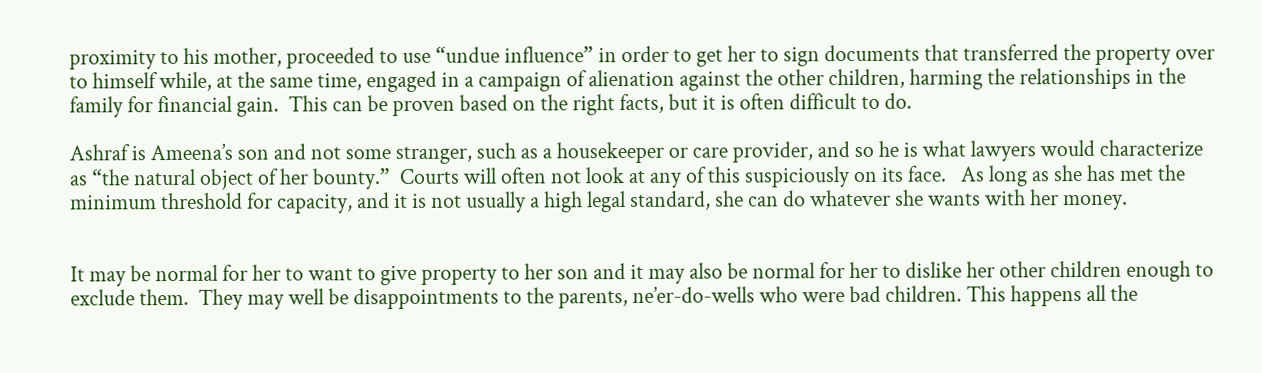proximity to his mother, proceeded to use “undue influence” in order to get her to sign documents that transferred the property over to himself while, at the same time, engaged in a campaign of alienation against the other children, harming the relationships in the family for financial gain.  This can be proven based on the right facts, but it is often difficult to do.

Ashraf is Ameena’s son and not some stranger, such as a housekeeper or care provider, and so he is what lawyers would characterize as “the natural object of her bounty.”  Courts will often not look at any of this suspiciously on its face.   As long as she has met the minimum threshold for capacity, and it is not usually a high legal standard, she can do whatever she wants with her money.


It may be normal for her to want to give property to her son and it may also be normal for her to dislike her other children enough to exclude them.  They may well be disappointments to the parents, ne’er-do-wells who were bad children. This happens all the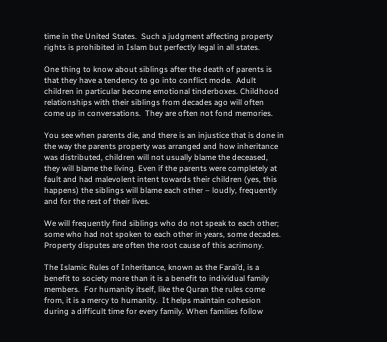time in the United States.  Such a judgment affecting property rights is prohibited in Islam but perfectly legal in all states.

One thing to know about siblings after the death of parents is that they have a tendency to go into conflict mode.  Adult children in particular become emotional tinderboxes. Childhood relationships with their siblings from decades ago will often come up in conversations.  They are often not fond memories.

You see when parents die, and there is an injustice that is done in the way the parents property was arranged and how inheritance was distributed, children will not usually blame the deceased, they will blame the living. Even if the parents were completely at fault and had malevolent intent towards their children (yes, this happens) the siblings will blame each other – loudly, frequently and for the rest of their lives.

We will frequently find siblings who do not speak to each other; some who had not spoken to each other in years, some decades. Property disputes are often the root cause of this acrimony.

The Islamic Rules of Inheritance, known as the Farai’d, is a benefit to society more than it is a benefit to individual family members.  For humanity itself, like the Quran the rules come from, it is a mercy to humanity.  It helps maintain cohesion during a difficult time for every family. When families follow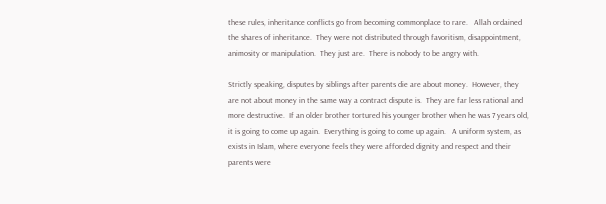these rules, inheritance conflicts go from becoming commonplace to rare.   Allah ordained the shares of inheritance.  They were not distributed through favoritism, disappointment, animosity or manipulation.  They just are.  There is nobody to be angry with.

Strictly speaking, disputes by siblings after parents die are about money.  However, they are not about money in the same way a contract dispute is.  They are far less rational and more destructive.  If an older brother tortured his younger brother when he was 7 years old, it is going to come up again.  Everything is going to come up again.   A uniform system, as exists in Islam, where everyone feels they were afforded dignity and respect and their parents were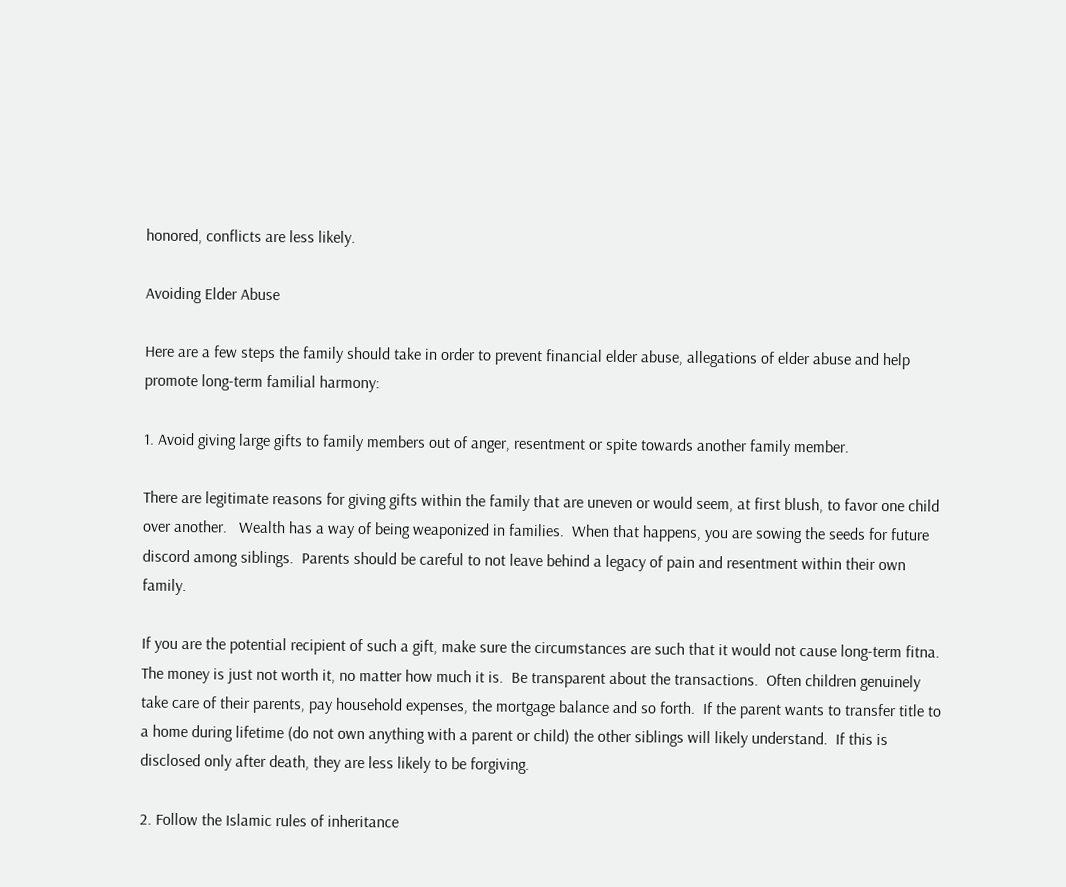honored, conflicts are less likely.

Avoiding Elder Abuse

Here are a few steps the family should take in order to prevent financial elder abuse, allegations of elder abuse and help promote long-term familial harmony:

1. Avoid giving large gifts to family members out of anger, resentment or spite towards another family member.

There are legitimate reasons for giving gifts within the family that are uneven or would seem, at first blush, to favor one child over another.   Wealth has a way of being weaponized in families.  When that happens, you are sowing the seeds for future discord among siblings.  Parents should be careful to not leave behind a legacy of pain and resentment within their own family.

If you are the potential recipient of such a gift, make sure the circumstances are such that it would not cause long-term fitna. The money is just not worth it, no matter how much it is.  Be transparent about the transactions.  Often children genuinely take care of their parents, pay household expenses, the mortgage balance and so forth.  If the parent wants to transfer title to a home during lifetime (do not own anything with a parent or child) the other siblings will likely understand.  If this is disclosed only after death, they are less likely to be forgiving.

2. Follow the Islamic rules of inheritance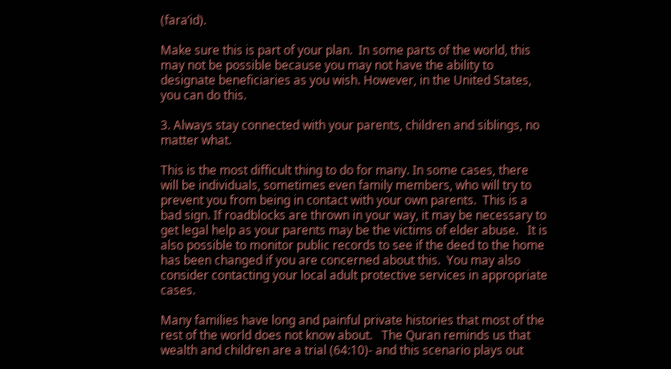(fara’id).

Make sure this is part of your plan.  In some parts of the world, this may not be possible because you may not have the ability to designate beneficiaries as you wish. However, in the United States, you can do this.

3. Always stay connected with your parents, children and siblings, no matter what.

This is the most difficult thing to do for many. In some cases, there will be individuals, sometimes even family members, who will try to prevent you from being in contact with your own parents.  This is a bad sign. If roadblocks are thrown in your way, it may be necessary to get legal help as your parents may be the victims of elder abuse.   It is also possible to monitor public records to see if the deed to the home has been changed if you are concerned about this.  You may also consider contacting your local adult protective services in appropriate cases.

Many families have long and painful private histories that most of the rest of the world does not know about.   The Quran reminds us that wealth and children are a trial (64:10)- and this scenario plays out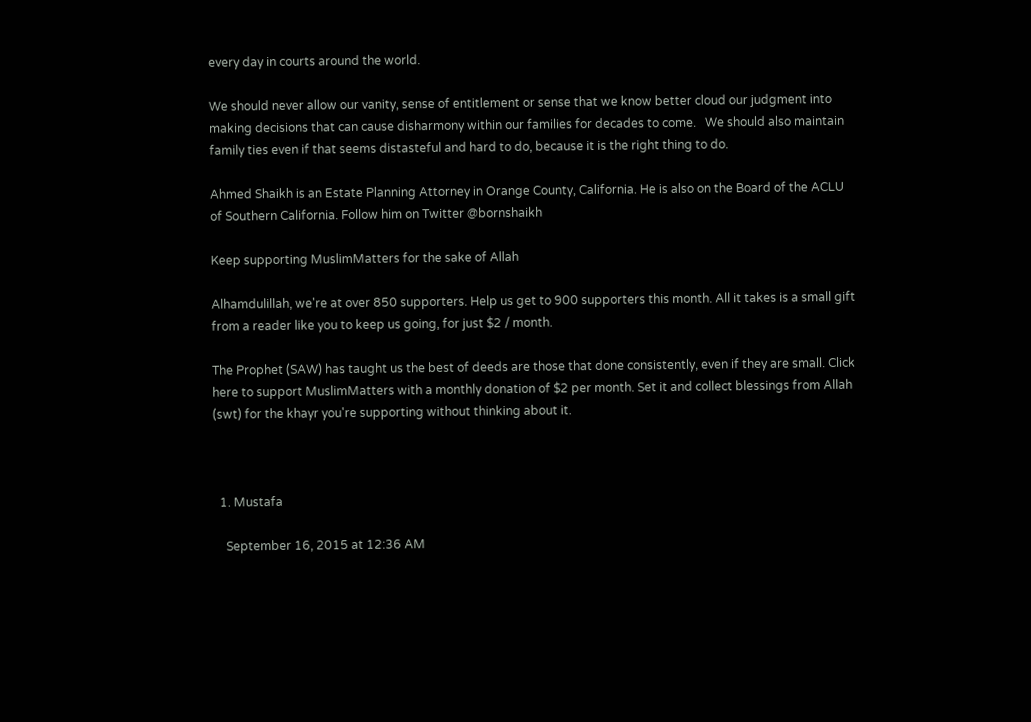every day in courts around the world.

We should never allow our vanity, sense of entitlement or sense that we know better cloud our judgment into making decisions that can cause disharmony within our families for decades to come.   We should also maintain family ties even if that seems distasteful and hard to do, because it is the right thing to do.

Ahmed Shaikh is an Estate Planning Attorney in Orange County, California. He is also on the Board of the ACLU of Southern California. Follow him on Twitter @bornshaikh

Keep supporting MuslimMatters for the sake of Allah

Alhamdulillah, we're at over 850 supporters. Help us get to 900 supporters this month. All it takes is a small gift from a reader like you to keep us going, for just $2 / month.

The Prophet (SAW) has taught us the best of deeds are those that done consistently, even if they are small. Click here to support MuslimMatters with a monthly donation of $2 per month. Set it and collect blessings from Allah (swt) for the khayr you're supporting without thinking about it.



  1. Mustafa

    September 16, 2015 at 12:36 AM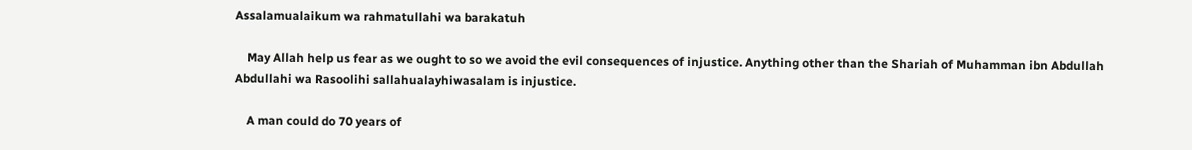Assalamualaikum wa rahmatullahi wa barakatuh

    May Allah help us fear as we ought to so we avoid the evil consequences of injustice. Anything other than the Shariah of Muhamman ibn Abdullah Abdullahi wa Rasoolihi sallahualayhiwasalam is injustice.

    A man could do 70 years of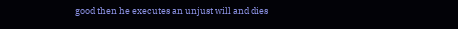good then he executes an unjust will and dies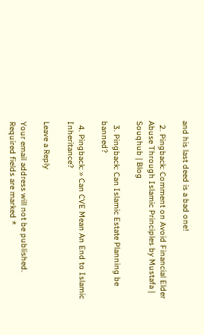and his last deed is a bad one!

  2. Pingback: Comment on Avoid Financial Elder Abuse Through Islamic Principles by Mustafa | Souqhub | Blog

  3. Pingback: Can Islamic Estate Planning be banned?

  4. Pingback: » Can CVE Mean An End to Islamic Inheritance?

Leave a Reply

Your email address will not be published. Required fields are marked *